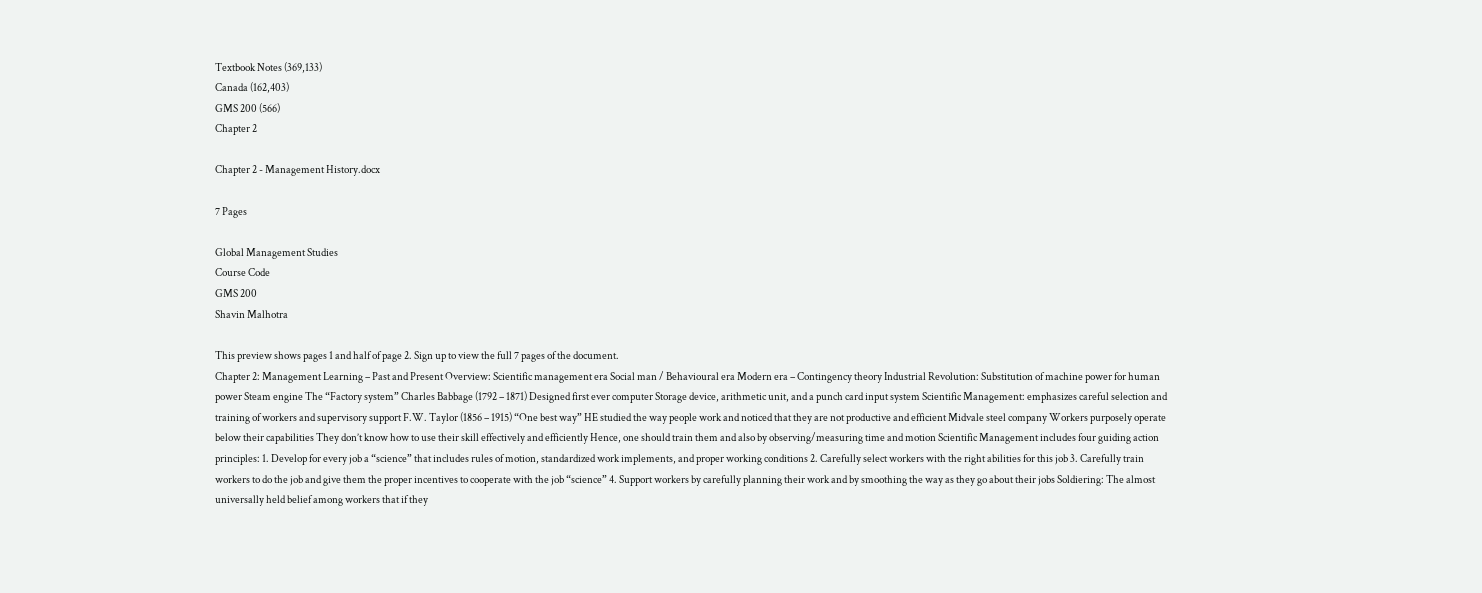Textbook Notes (369,133)
Canada (162,403)
GMS 200 (566)
Chapter 2

Chapter 2 - Management History.docx

7 Pages

Global Management Studies
Course Code
GMS 200
Shavin Malhotra

This preview shows pages 1 and half of page 2. Sign up to view the full 7 pages of the document.
Chapter 2: Management Learning – Past and Present Overview: Scientific management era Social man / Behavioural era Modern era – Contingency theory Industrial Revolution: Substitution of machine power for human power Steam engine The “Factory system” Charles Babbage (1792 – 1871) Designed first ever computer Storage device, arithmetic unit, and a punch card input system Scientific Management: emphasizes careful selection and training of workers and supervisory support F.W. Taylor (1856 – 1915) “One best way” HE studied the way people work and noticed that they are not productive and efficient Midvale steel company Workers purposely operate below their capabilities They don’t know how to use their skill effectively and efficiently Hence, one should train them and also by observing/measuring time and motion Scientific Management includes four guiding action principles: 1. Develop for every job a “science” that includes rules of motion, standardized work implements, and proper working conditions 2. Carefully select workers with the right abilities for this job 3. Carefully train workers to do the job and give them the proper incentives to cooperate with the job “science” 4. Support workers by carefully planning their work and by smoothing the way as they go about their jobs Soldiering: The almost universally held belief among workers that if they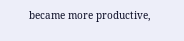became more productive,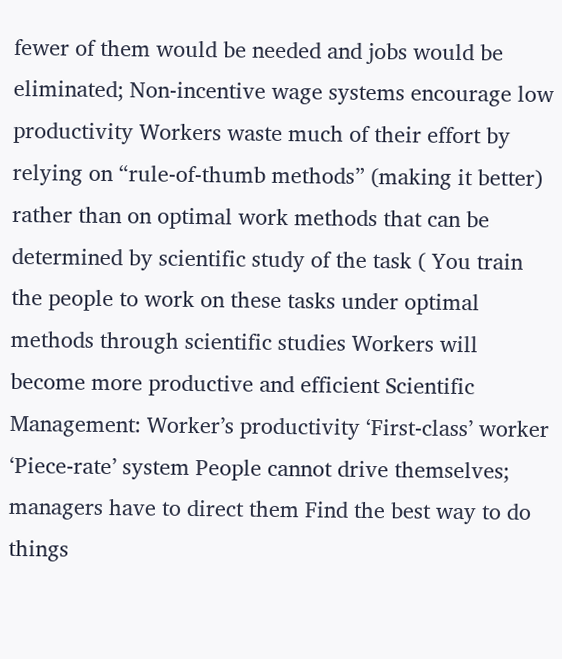fewer of them would be needed and jobs would be eliminated; Non-incentive wage systems encourage low productivity Workers waste much of their effort by relying on “rule-of-thumb methods” (making it better) rather than on optimal work methods that can be determined by scientific study of the task ( You train the people to work on these tasks under optimal methods through scientific studies Workers will become more productive and efficient Scientific Management: Worker’s productivity ‘First-class’ worker ‘Piece-rate’ system People cannot drive themselves; managers have to direct them Find the best way to do things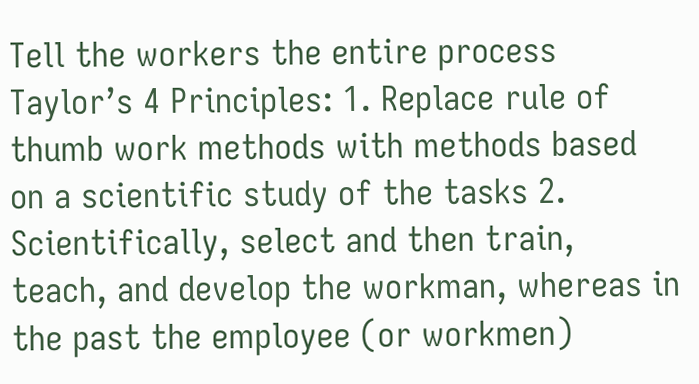Tell the workers the entire process Taylor’s 4 Principles: 1. Replace rule of thumb work methods with methods based on a scientific study of the tasks 2. Scientifically, select and then train, teach, and develop the workman, whereas in the past the employee (or workmen)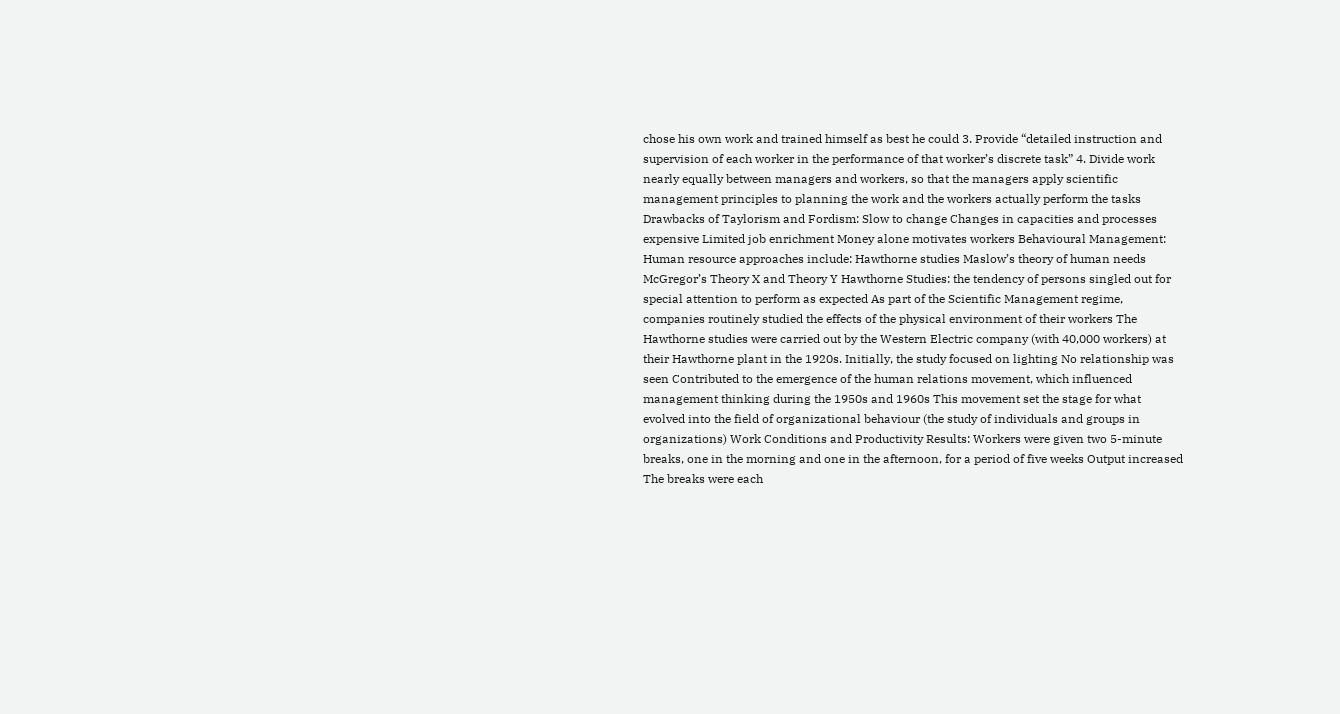chose his own work and trained himself as best he could 3. Provide “detailed instruction and supervision of each worker in the performance of that worker’s discrete task” 4. Divide work nearly equally between managers and workers, so that the managers apply scientific management principles to planning the work and the workers actually perform the tasks Drawbacks of Taylorism and Fordism: Slow to change Changes in capacities and processes expensive Limited job enrichment Money alone motivates workers Behavioural Management: Human resource approaches include: Hawthorne studies Maslow’s theory of human needs McGregor’s Theory X and Theory Y Hawthorne Studies: the tendency of persons singled out for special attention to perform as expected As part of the Scientific Management regime, companies routinely studied the effects of the physical environment of their workers The Hawthorne studies were carried out by the Western Electric company (with 40,000 workers) at their Hawthorne plant in the 1920s. Initially, the study focused on lighting No relationship was seen Contributed to the emergence of the human relations movement, which influenced management thinking during the 1950s and 1960s This movement set the stage for what evolved into the field of organizational behaviour (the study of individuals and groups in organizations) Work Conditions and Productivity Results: Workers were given two 5-minute breaks, one in the morning and one in the afternoon, for a period of five weeks Output increased The breaks were each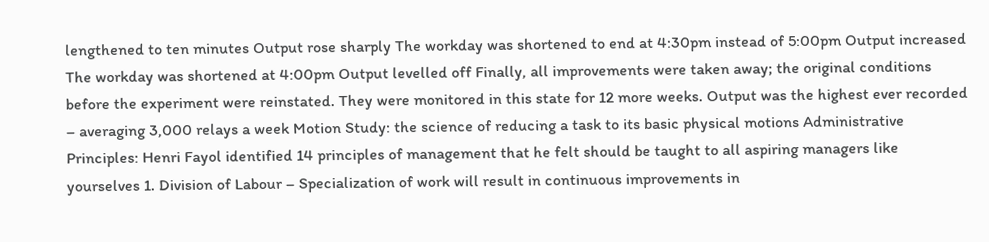lengthened to ten minutes Output rose sharply The workday was shortened to end at 4:30pm instead of 5:00pm Output increased The workday was shortened at 4:00pm Output levelled off Finally, all improvements were taken away; the original conditions before the experiment were reinstated. They were monitored in this state for 12 more weeks. Output was the highest ever recorded – averaging 3,000 relays a week Motion Study: the science of reducing a task to its basic physical motions Administrative Principles: Henri Fayol identified 14 principles of management that he felt should be taught to all aspiring managers like yourselves 1. Division of Labour – Specialization of work will result in continuous improvements in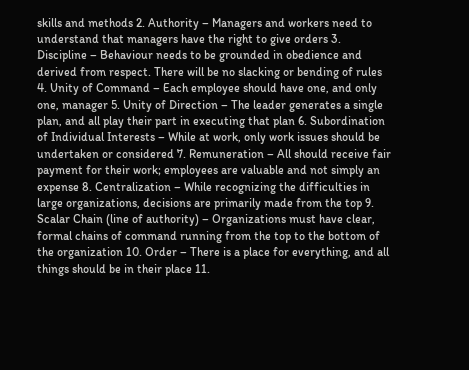skills and methods 2. Authority – Managers and workers need to understand that managers have the right to give orders 3. Discipline – Behaviour needs to be grounded in obedience and derived from respect. There will be no slacking or bending of rules 4. Unity of Command – Each employee should have one, and only one, manager 5. Unity of Direction – The leader generates a single plan, and all play their part in executing that plan 6. Subordination of Individual Interests – While at work, only work issues should be undertaken or considered 7. Remuneration – All should receive fair payment for their work; employees are valuable and not simply an expense 8. Centralization – While recognizing the difficulties in large organizations, decisions are primarily made from the top 9. Scalar Chain (line of authority) – Organizations must have clear, formal chains of command running from the top to the bottom of the organization 10. Order – There is a place for everything, and all things should be in their place 11.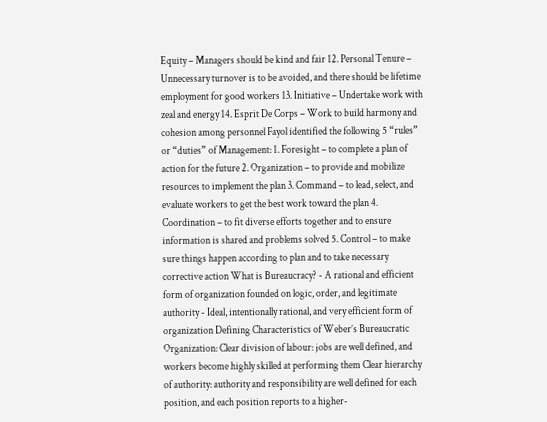Equity – Managers should be kind and fair 12. Personal Tenure – Unnecessary turnover is to be avoided, and there should be lifetime employment for good workers 13. Initiative – Undertake work with zeal and energy 14. Esprit De Corps – Work to build harmony and cohesion among personnel Fayol identified the following 5 “rules” or “duties” of Management: 1. Foresight – to complete a plan of action for the future 2. Organization – to provide and mobilize resources to implement the plan 3. Command – to lead, select, and evaluate workers to get the best work toward the plan 4. Coordination – to fit diverse efforts together and to ensure information is shared and problems solved 5. Control – to make sure things happen according to plan and to take necessary corrective action What is Bureaucracy? - A rational and efficient form of organization founded on logic, order, and legitimate authority - Ideal, intentionally rational, and very efficient form of organization Defining Characteristics of Weber’s Bureaucratic Organization: Clear division of labour: jobs are well defined, and workers become highly skilled at performing them Clear hierarchy of authority: authority and responsibility are well defined for each position, and each position reports to a higher-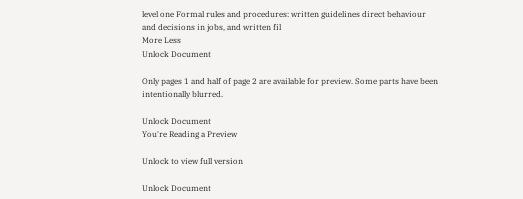level one Formal rules and procedures: written guidelines direct behaviour and decisions in jobs, and written fil
More Less
Unlock Document

Only pages 1 and half of page 2 are available for preview. Some parts have been intentionally blurred.

Unlock Document
You're Reading a Preview

Unlock to view full version

Unlock Document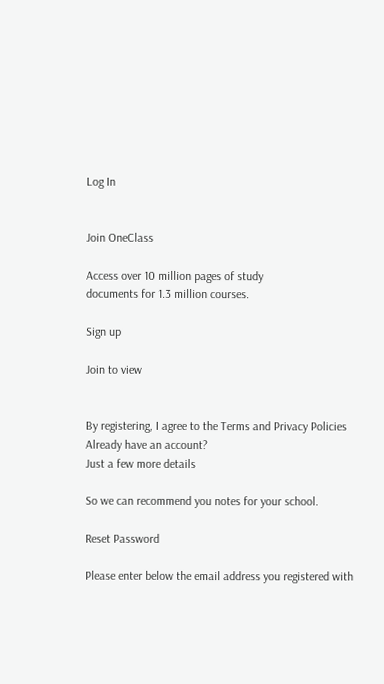Log In


Join OneClass

Access over 10 million pages of study
documents for 1.3 million courses.

Sign up

Join to view


By registering, I agree to the Terms and Privacy Policies
Already have an account?
Just a few more details

So we can recommend you notes for your school.

Reset Password

Please enter below the email address you registered with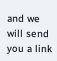and we will send you a link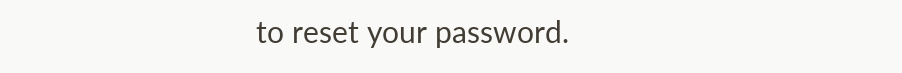to reset your password.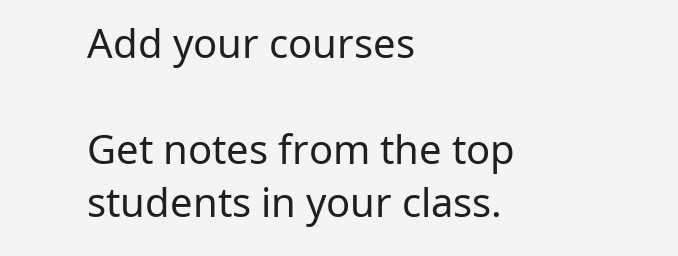Add your courses

Get notes from the top students in your class.